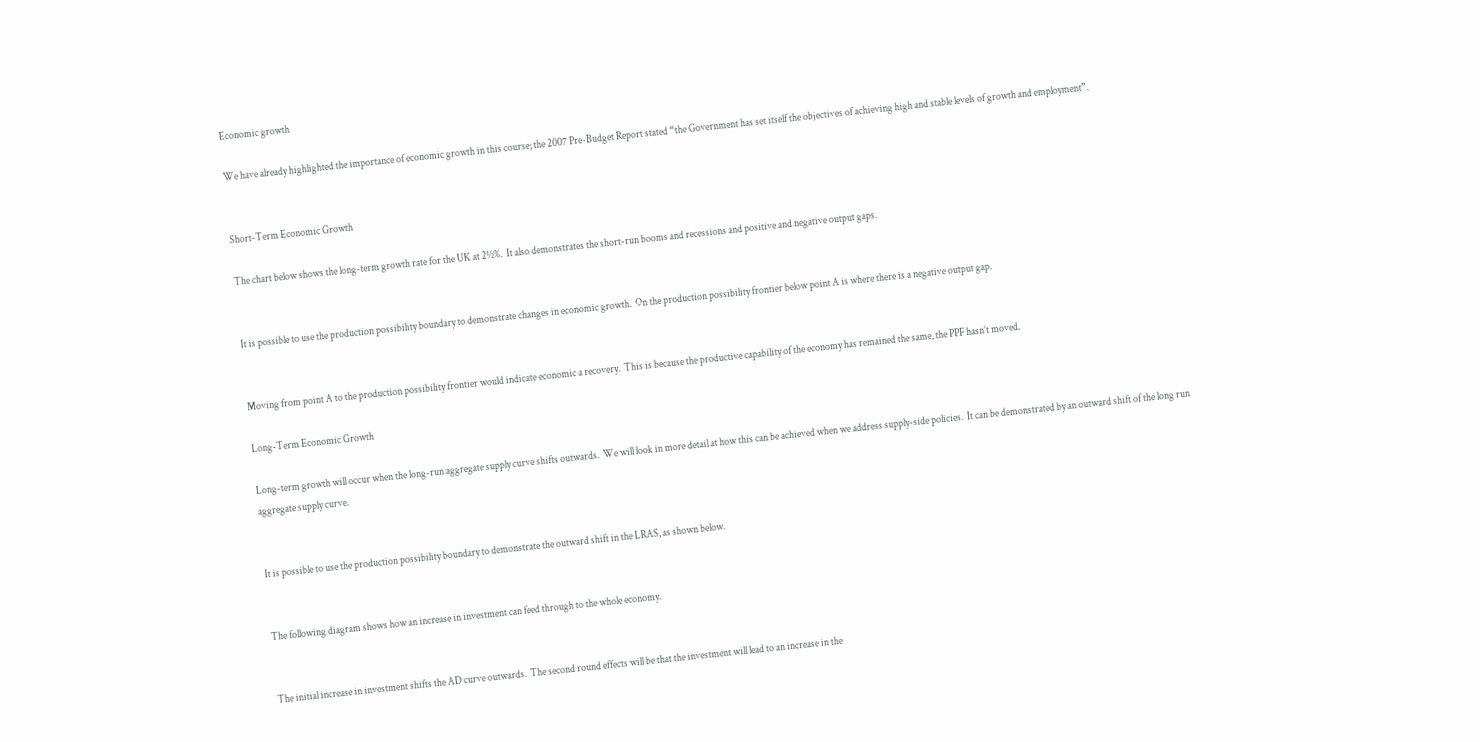Economic growth

We have already highlighted the importance of economic growth in this course; the 2007 Pre-Budget Report stated “the Government has set itself the objectives of achieving high and stable levels of growth and employment”.


Short-Term Economic Growth

The chart below shows the long-term growth rate for the UK at 2½%.  It also demonstrates the short-run booms and recessions and positive and negative output gaps.


It is possible to use the production possibility boundary to demonstrate changes in economic growth.  On the production possibility frontier below point A is where there is a negative output gap.


Moving from point A to the production possibility frontier would indicate economic a recovery.  This is because the productive capability of the economy has remained the same, the PPF hasn’t moved.

Long-Term Economic Growth

Long-term growth will occur when the long-run aggregate supply curve shifts outwards.  We will look in more detail at how this can be achieved when we address supply-side policies.  It can be demonstrated by an outward shift of the long run aggregate supply curve.


It is possible to use the production possibility boundary to demonstrate the outward shift in the LRAS, as shown below.


The following diagram shows how an increase in investment can feed through to the whole economy.


The initial increase in investment shifts the AD curve outwards.  The second round effects will be that the investment will lead to an increase in the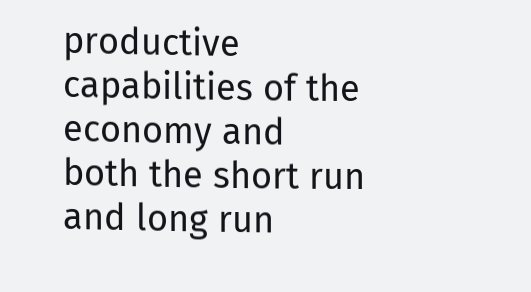productive capabilities of the economy and both the short run and long run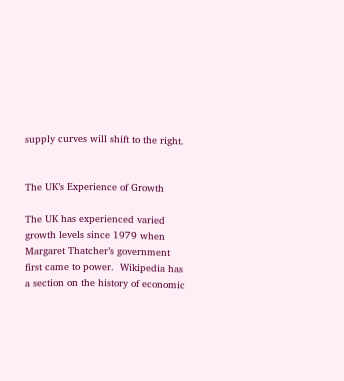supply curves will shift to the right.


The UK’s Experience of Growth

The UK has experienced varied growth levels since 1979 when Margaret Thatcher’s government first came to power.  Wikipedia has a section on the history of economic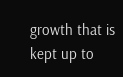growth that is kept up to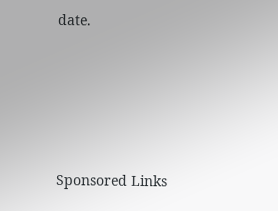date.





Sponsored Links